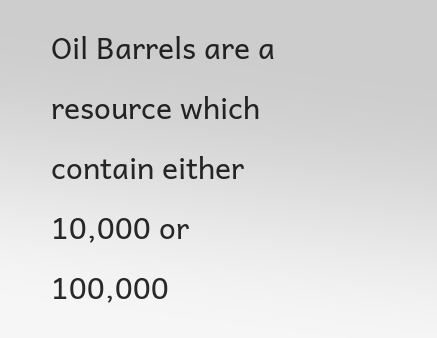Oil Barrels are a resource which contain either 10,000 or 100,000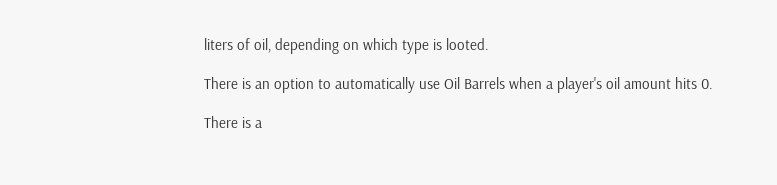liters of oil, depending on which type is looted.

There is an option to automatically use Oil Barrels when a player's oil amount hits 0.

There is a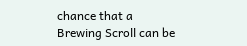chance that a Brewing Scroll can be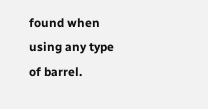found when using any type of barrel.